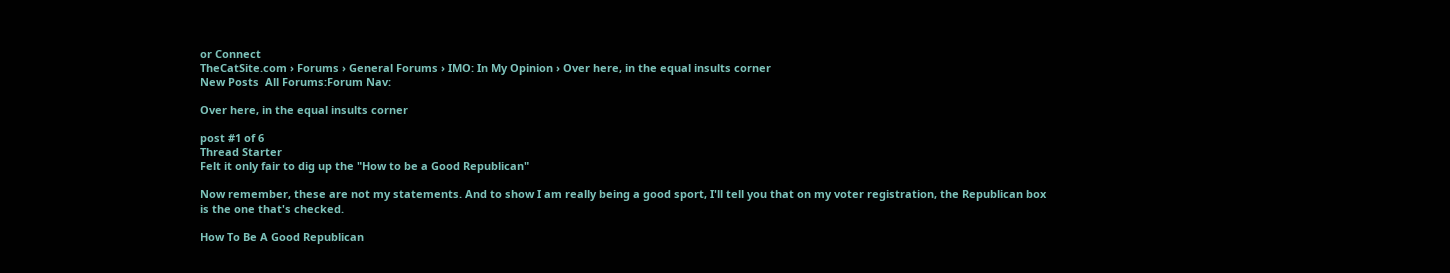or Connect
TheCatSite.com › Forums › General Forums › IMO: In My Opinion › Over here, in the equal insults corner
New Posts  All Forums:Forum Nav:

Over here, in the equal insults corner

post #1 of 6
Thread Starter
Felt it only fair to dig up the "How to be a Good Republican"

Now remember, these are not my statements. And to show I am really being a good sport, I'll tell you that on my voter registration, the Republican box is the one that's checked.

How To Be A Good Republican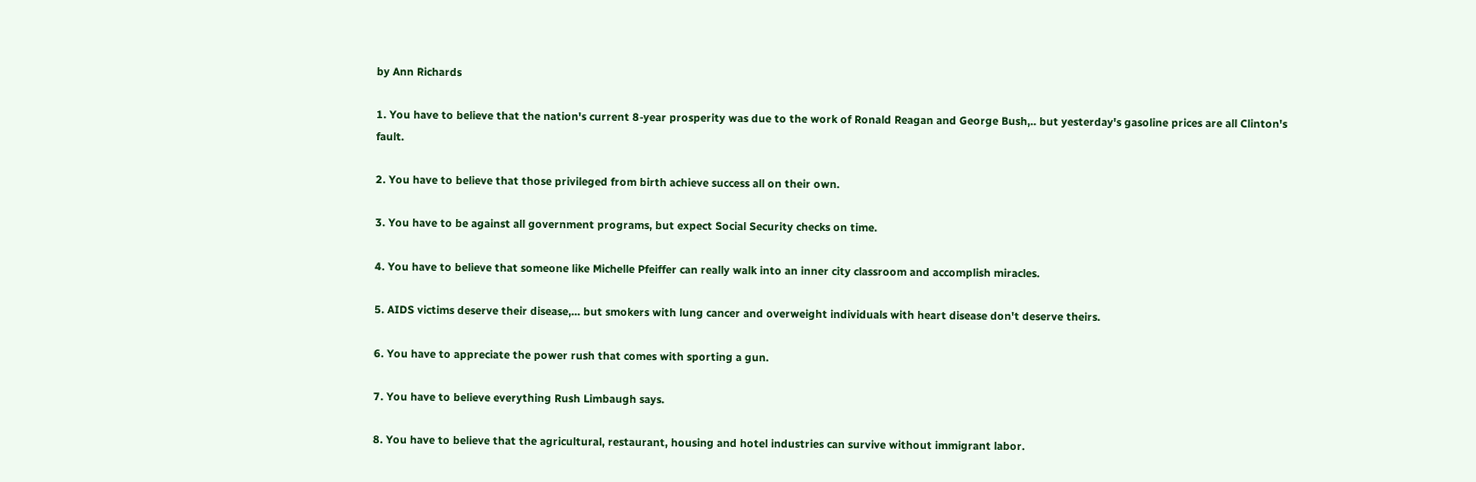by Ann Richards

1. You have to believe that the nation's current 8-year prosperity was due to the work of Ronald Reagan and George Bush,.. but yesterday's gasoline prices are all Clinton's fault.

2. You have to believe that those privileged from birth achieve success all on their own.

3. You have to be against all government programs, but expect Social Security checks on time.

4. You have to believe that someone like Michelle Pfeiffer can really walk into an inner city classroom and accomplish miracles.

5. AIDS victims deserve their disease,... but smokers with lung cancer and overweight individuals with heart disease don't deserve theirs.

6. You have to appreciate the power rush that comes with sporting a gun.

7. You have to believe everything Rush Limbaugh says.

8. You have to believe that the agricultural, restaurant, housing and hotel industries can survive without immigrant labor.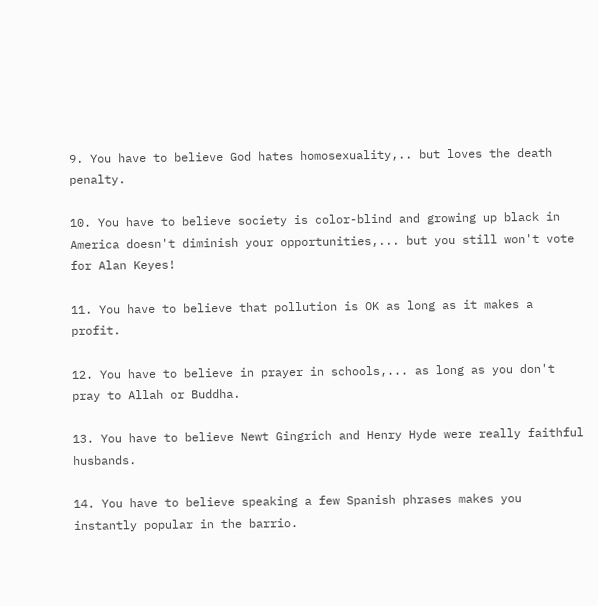9. You have to believe God hates homosexuality,.. but loves the death penalty.

10. You have to believe society is color-blind and growing up black in America doesn't diminish your opportunities,... but you still won't vote for Alan Keyes!

11. You have to believe that pollution is OK as long as it makes a profit.

12. You have to believe in prayer in schools,... as long as you don't pray to Allah or Buddha.

13. You have to believe Newt Gingrich and Henry Hyde were really faithful husbands.

14. You have to believe speaking a few Spanish phrases makes you instantly popular in the barrio.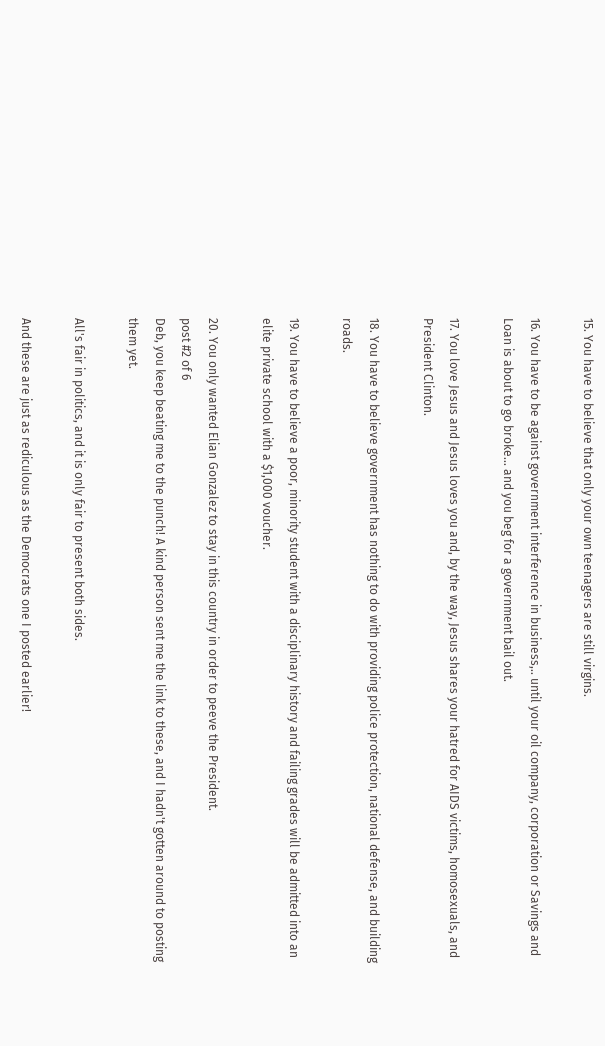15. You have to believe that only your own teenagers are still virgins.

16. You have to be against government interference in business,.. until your oil company, corporation or Savings and Loan is about to go broke... and you beg for a government bail out.

17. You love Jesus and Jesus loves you and, by the way, Jesus shares your hatred for AIDS victims, homosexuals, and President Clinton.

18. You have to believe government has nothing to do with providing police protection, national defense, and building roads.

19. You have to believe a poor, minority student with a disciplinary history and failing grades will be admitted into an elite private school with a $1,000 voucher.

20. You only wanted Elian Gonzalez to stay in this country in order to peeve the President.
post #2 of 6
Deb, you keep beating me to the punch! A kind person sent me the link to these, and I hadn't gotten around to posting them yet.

All's fair in politics, and it is only fair to present both sides.

And these are just as rediculous as the Democrats one I posted earlier!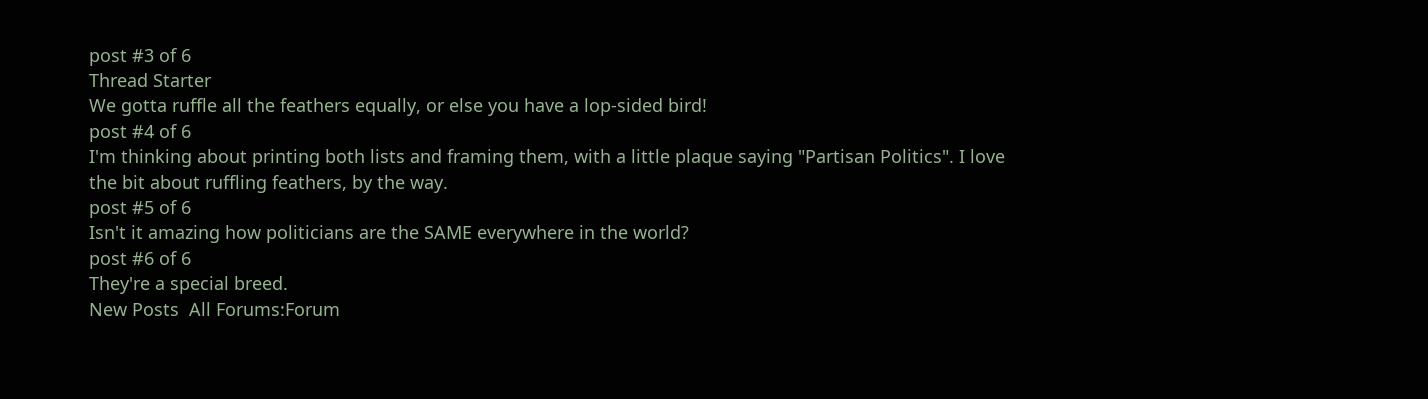post #3 of 6
Thread Starter
We gotta ruffle all the feathers equally, or else you have a lop-sided bird!
post #4 of 6
I'm thinking about printing both lists and framing them, with a little plaque saying "Partisan Politics". I love the bit about ruffling feathers, by the way.
post #5 of 6
Isn't it amazing how politicians are the SAME everywhere in the world?
post #6 of 6
They're a special breed.
New Posts  All Forums:Forum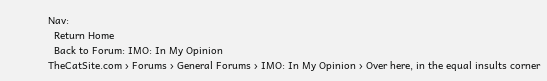Nav:
  Return Home
  Back to Forum: IMO: In My Opinion
TheCatSite.com › Forums › General Forums › IMO: In My Opinion › Over here, in the equal insults corner